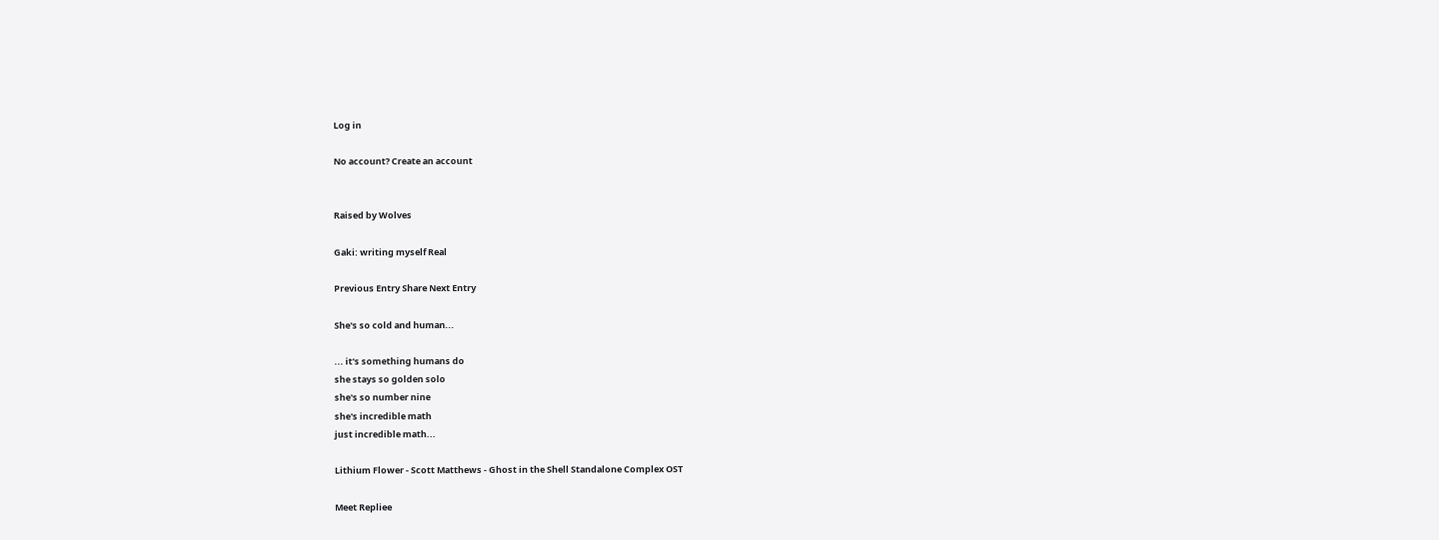Log in

No account? Create an account


Raised by Wolves

Gaki: writing myself Real

Previous Entry Share Next Entry

She's so cold and human...

... it's something humans do
she stays so golden solo
she's so number nine
she's incredible math
just incredible math...

Lithium Flower - Scott Matthews - Ghost in the Shell Standalone Complex OST

Meet Repliee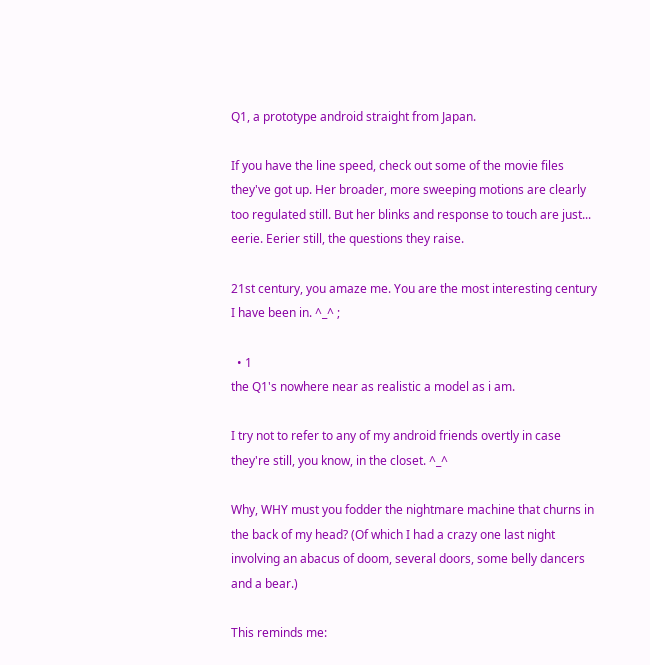Q1, a prototype android straight from Japan.

If you have the line speed, check out some of the movie files they've got up. Her broader, more sweeping motions are clearly too regulated still. But her blinks and response to touch are just... eerie. Eerier still, the questions they raise.

21st century, you amaze me. You are the most interesting century I have been in. ^_^ ;

  • 1
the Q1's nowhere near as realistic a model as i am.

I try not to refer to any of my android friends overtly in case they're still, you know, in the closet. ^_^

Why, WHY must you fodder the nightmare machine that churns in the back of my head? (Of which I had a crazy one last night involving an abacus of doom, several doors, some belly dancers and a bear.)

This reminds me: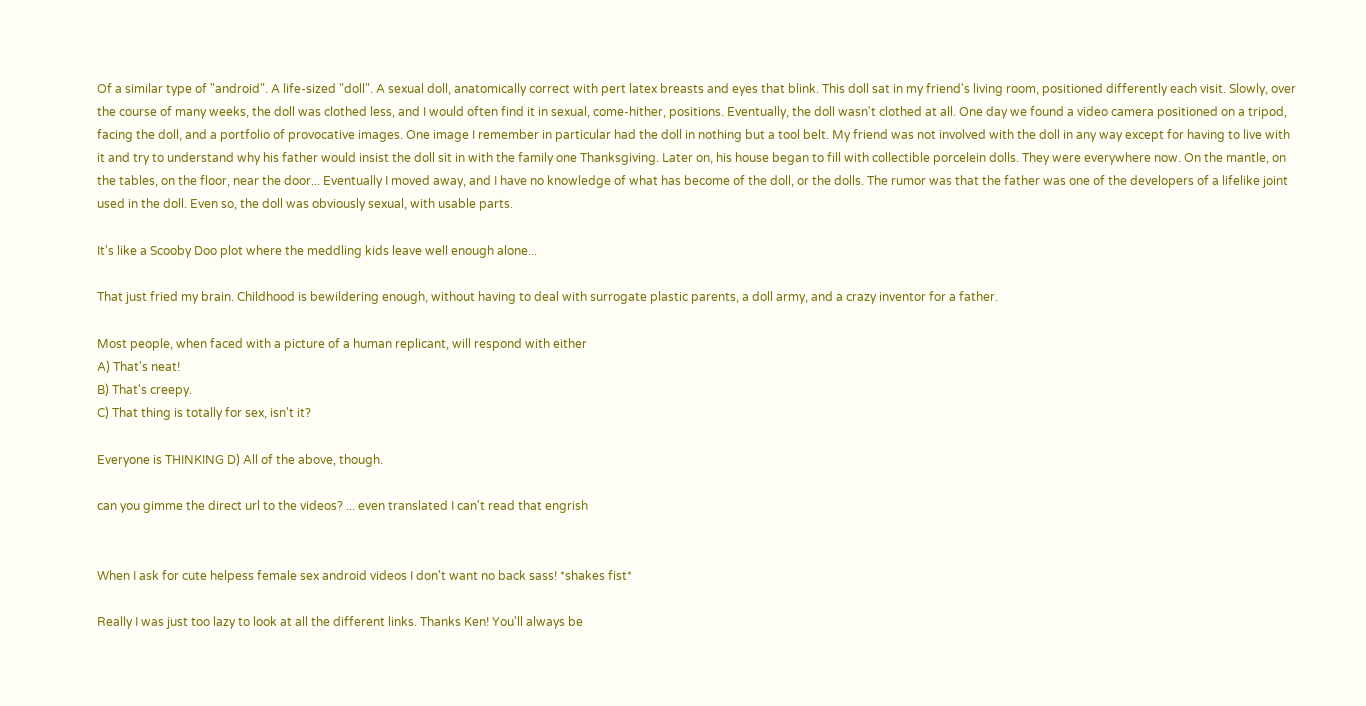Of a similar type of "android". A life-sized "doll". A sexual doll, anatomically correct with pert latex breasts and eyes that blink. This doll sat in my friend's living room, positioned differently each visit. Slowly, over the course of many weeks, the doll was clothed less, and I would often find it in sexual, come-hither, positions. Eventually, the doll wasn't clothed at all. One day we found a video camera positioned on a tripod, facing the doll, and a portfolio of provocative images. One image I remember in particular had the doll in nothing but a tool belt. My friend was not involved with the doll in any way except for having to live with it and try to understand why his father would insist the doll sit in with the family one Thanksgiving. Later on, his house began to fill with collectible porcelein dolls. They were everywhere now. On the mantle, on the tables, on the floor, near the door... Eventually I moved away, and I have no knowledge of what has become of the doll, or the dolls. The rumor was that the father was one of the developers of a lifelike joint used in the doll. Even so, the doll was obviously sexual, with usable parts.

It's like a Scooby Doo plot where the meddling kids leave well enough alone...

That just fried my brain. Childhood is bewildering enough, without having to deal with surrogate plastic parents, a doll army, and a crazy inventor for a father.

Most people, when faced with a picture of a human replicant, will respond with either
A) That's neat!
B) That's creepy.
C) That thing is totally for sex, isn't it?

Everyone is THINKING D) All of the above, though.

can you gimme the direct url to the videos? ... even translated I can't read that engrish


When I ask for cute helpess female sex android videos I don't want no back sass! *shakes fist*

Really I was just too lazy to look at all the different links. Thanks Ken! You'll always be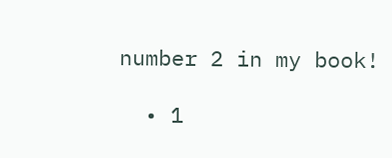number 2 in my book!

  • 1